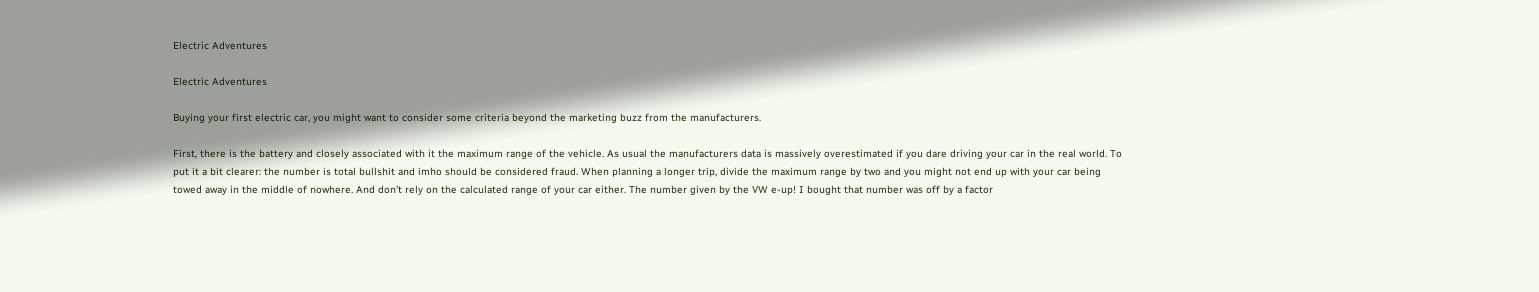Electric Adventures

Electric Adventures

Buying your first electric car, you might want to consider some criteria beyond the marketing buzz from the manufacturers.

First, there is the battery and closely associated with it the maximum range of the vehicle. As usual the manufacturers data is massively overestimated if you dare driving your car in the real world. To put it a bit clearer: the number is total bullshit and imho should be considered fraud. When planning a longer trip, divide the maximum range by two and you might not end up with your car being towed away in the middle of nowhere. And don't rely on the calculated range of your car either. The number given by the VW e-up! I bought that number was off by a factor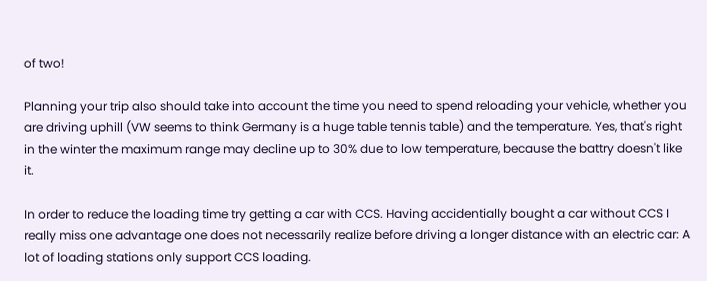of two!

Planning your trip also should take into account the time you need to spend reloading your vehicle, whether you are driving uphill (VW seems to think Germany is a huge table tennis table) and the temperature. Yes, that's right in the winter the maximum range may decline up to 30% due to low temperature, because the battry doesn't like it.

In order to reduce the loading time try getting a car with CCS. Having accidentially bought a car without CCS I really miss one advantage one does not necessarily realize before driving a longer distance with an electric car: A lot of loading stations only support CCS loading.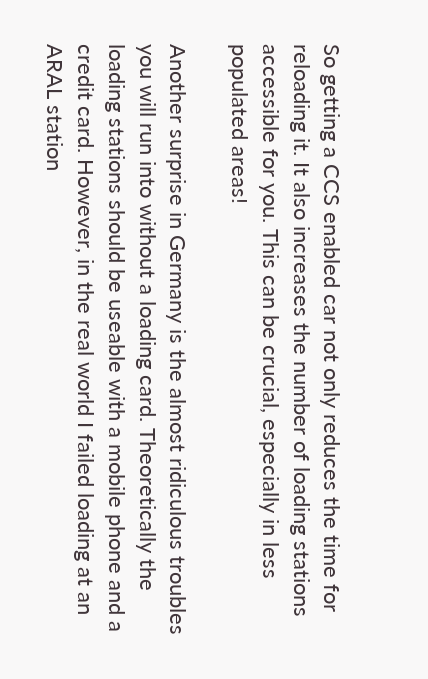So getting a CCS enabled car not only reduces the time for reloading it. It also increases the number of loading stations accessible for you. This can be crucial, especially in less populated areas!

Another surprise in Germany is the almost ridiculous troubles you will run into without a loading card. Theoretically the loading stations should be useable with a mobile phone and a credit card. However, in the real world I failed loading at an ARAL station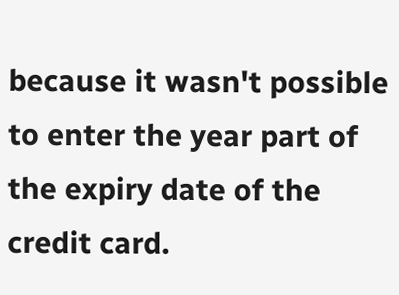because it wasn't possible to enter the year part of the expiry date of the credit card.